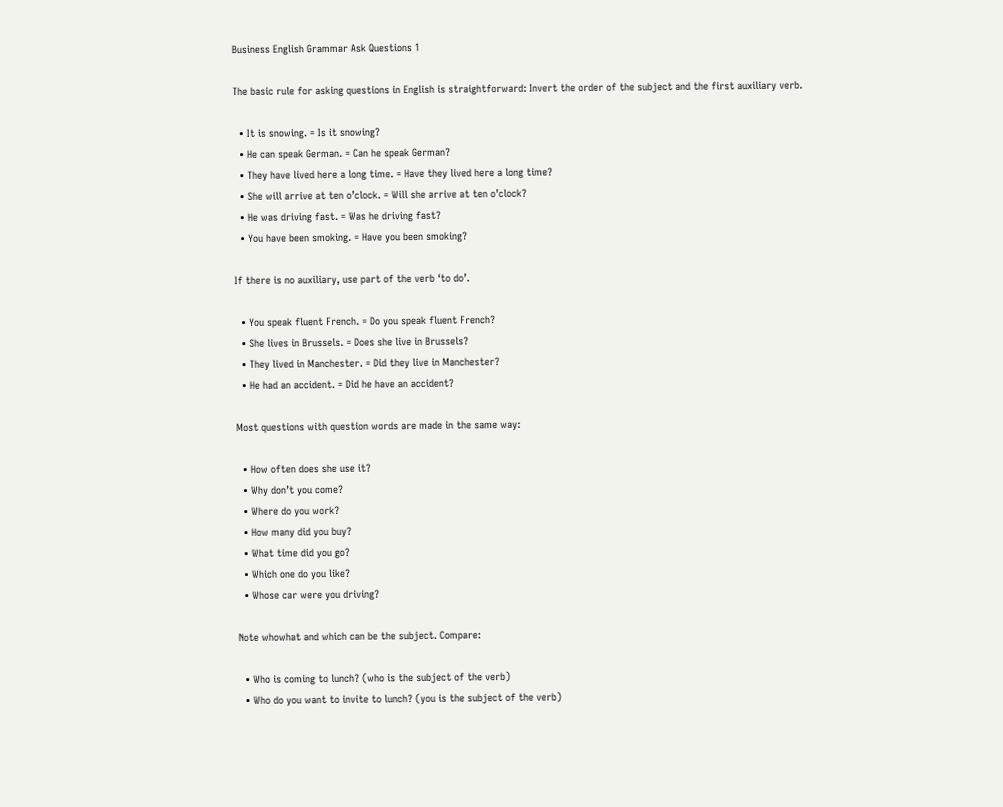Business English Grammar Ask Questions 1

The basic rule for asking questions in English is straightforward: Invert the order of the subject and the first auxiliary verb.

  • It is snowing. = Is it snowing?
  • He can speak German. = Can he speak German?
  • They have lived here a long time. = Have they lived here a long time?
  • She will arrive at ten o’clock. = Will she arrive at ten o’clock?
  • He was driving fast. = Was he driving fast?
  • You have been smoking. = Have you been smoking?

If there is no auxiliary, use part of the verb ‘to do’.

  • You speak fluent French. = Do you speak fluent French?
  • She lives in Brussels. = Does she live in Brussels?
  • They lived in Manchester. = Did they live in Manchester?
  • He had an accident. = Did he have an accident?

Most questions with question words are made in the same way:

  • How often does she use it?
  • Why don’t you come?
  • Where do you work?
  • How many did you buy?
  • What time did you go?
  • Which one do you like?
  • Whose car were you driving?

Note whowhat and which can be the subject. Compare:

  • Who is coming to lunch? (who is the subject of the verb)
  • Who do you want to invite to lunch? (you is the subject of the verb)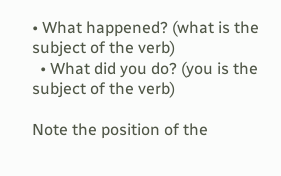• What happened? (what is the subject of the verb)
  • What did you do? (you is the subject of the verb)

Note the position of the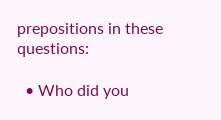prepositions in these questions:

  • Who did you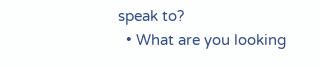speak to?
  • What are you looking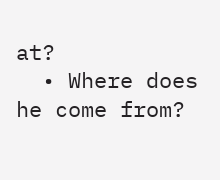at?
  • Where does he come from?